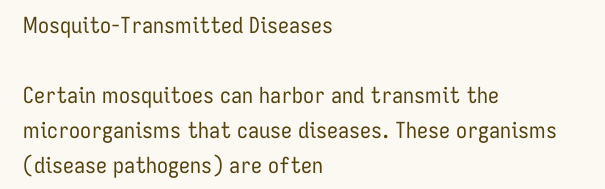Mosquito-Transmitted Diseases

Certain mosquitoes can harbor and transmit the microorganisms that cause diseases. These organisms (disease pathogens) are often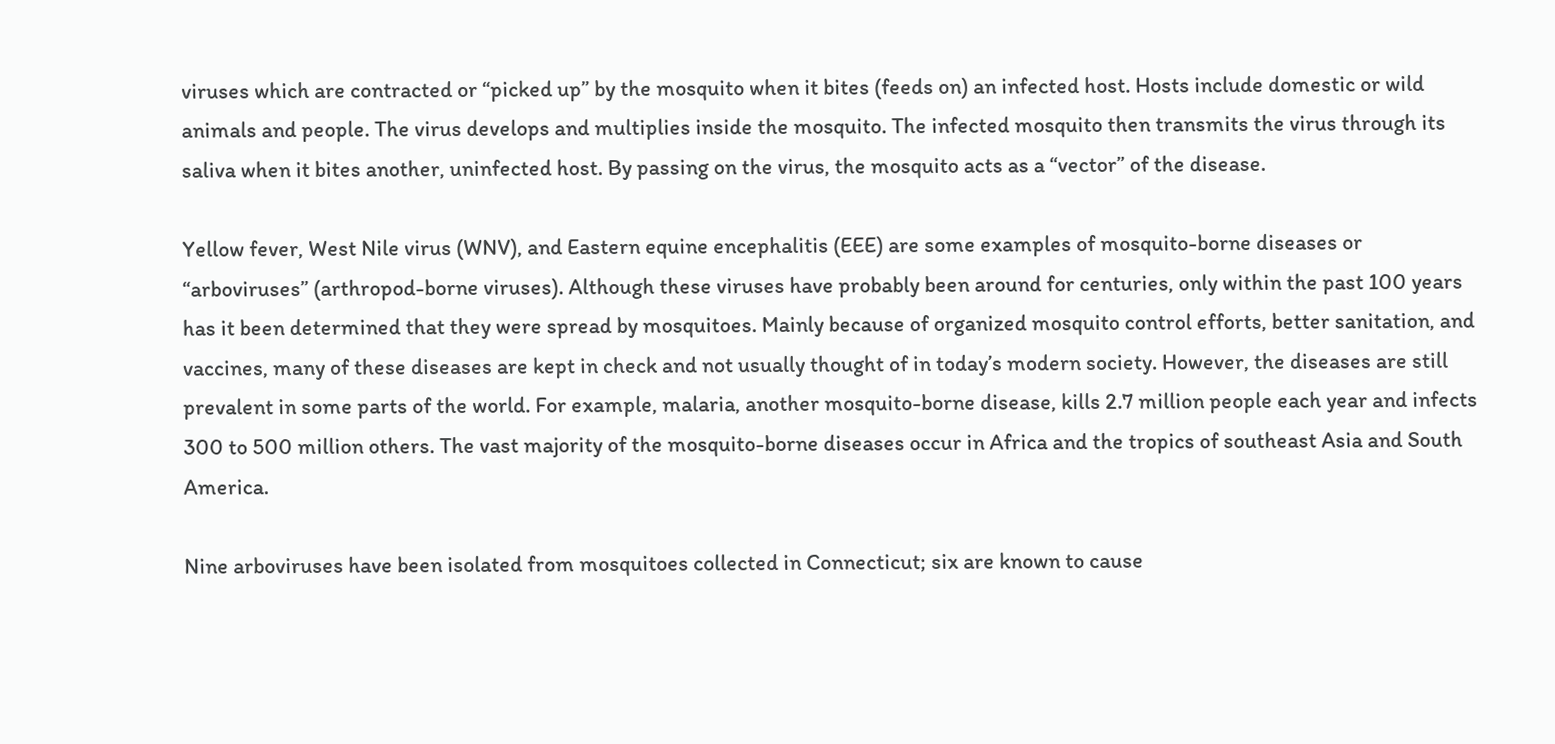viruses which are contracted or “picked up” by the mosquito when it bites (feeds on) an infected host. Hosts include domestic or wild animals and people. The virus develops and multiplies inside the mosquito. The infected mosquito then transmits the virus through its saliva when it bites another, uninfected host. By passing on the virus, the mosquito acts as a “vector” of the disease.

Yellow fever, West Nile virus (WNV), and Eastern equine encephalitis (EEE) are some examples of mosquito-borne diseases or “arboviruses” (arthropod-borne viruses). Although these viruses have probably been around for centuries, only within the past 100 years has it been determined that they were spread by mosquitoes. Mainly because of organized mosquito control efforts, better sanitation, and vaccines, many of these diseases are kept in check and not usually thought of in today’s modern society. However, the diseases are still prevalent in some parts of the world. For example, malaria, another mosquito-borne disease, kills 2.7 million people each year and infects 300 to 500 million others. The vast majority of the mosquito-borne diseases occur in Africa and the tropics of southeast Asia and South America.

Nine arboviruses have been isolated from mosquitoes collected in Connecticut; six are known to cause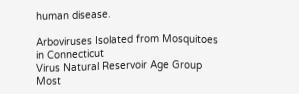human disease.

Arboviruses Isolated from Mosquitoes in Connecticut
Virus Natural Reservoir Age Group Most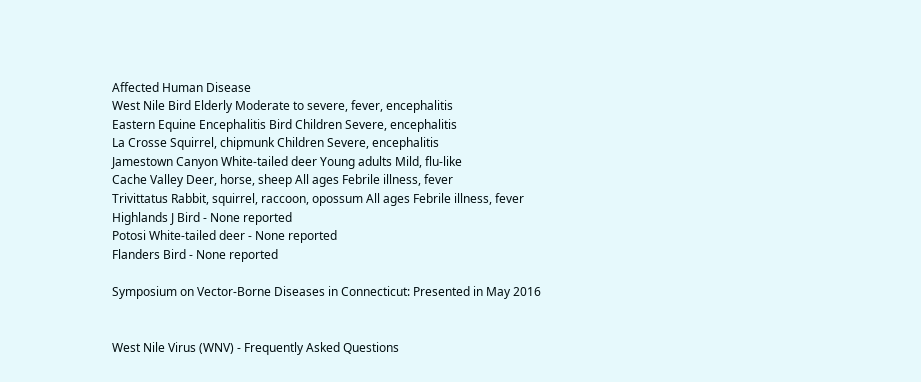Affected Human Disease
West Nile Bird Elderly Moderate to severe, fever, encephalitis
Eastern Equine Encephalitis Bird Children Severe, encephalitis
La Crosse Squirrel, chipmunk Children Severe, encephalitis
Jamestown Canyon White-tailed deer Young adults Mild, flu-like
Cache Valley Deer, horse, sheep All ages Febrile illness, fever
Trivittatus Rabbit, squirrel, raccoon, opossum All ages Febrile illness, fever
Highlands J Bird - None reported
Potosi White-tailed deer - None reported
Flanders Bird - None reported

Symposium on Vector-Borne Diseases in Connecticut: Presented in May 2016


West Nile Virus (WNV) - Frequently Asked Questions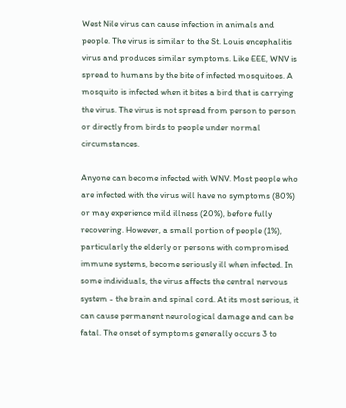West Nile virus can cause infection in animals and people. The virus is similar to the St. Louis encephalitis virus and produces similar symptoms. Like EEE, WNV is spread to humans by the bite of infected mosquitoes. A mosquito is infected when it bites a bird that is carrying the virus. The virus is not spread from person to person or directly from birds to people under normal circumstances.

Anyone can become infected with WNV. Most people who are infected with the virus will have no symptoms (80%) or may experience mild illness (20%), before fully recovering. However, a small portion of people (1%), particularly the elderly or persons with compromised immune systems, become seriously ill when infected. In some individuals, the virus affects the central nervous system - the brain and spinal cord. At its most serious, it can cause permanent neurological damage and can be fatal. The onset of symptoms generally occurs 3 to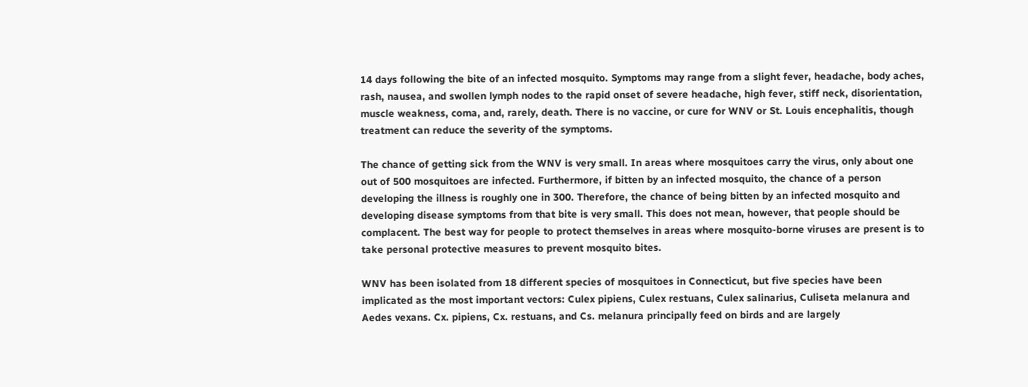14 days following the bite of an infected mosquito. Symptoms may range from a slight fever, headache, body aches, rash, nausea, and swollen lymph nodes to the rapid onset of severe headache, high fever, stiff neck, disorientation, muscle weakness, coma, and, rarely, death. There is no vaccine, or cure for WNV or St. Louis encephalitis, though treatment can reduce the severity of the symptoms.

The chance of getting sick from the WNV is very small. In areas where mosquitoes carry the virus, only about one out of 500 mosquitoes are infected. Furthermore, if bitten by an infected mosquito, the chance of a person developing the illness is roughly one in 300. Therefore, the chance of being bitten by an infected mosquito and developing disease symptoms from that bite is very small. This does not mean, however, that people should be complacent. The best way for people to protect themselves in areas where mosquito-borne viruses are present is to take personal protective measures to prevent mosquito bites.

WNV has been isolated from 18 different species of mosquitoes in Connecticut, but five species have been implicated as the most important vectors: Culex pipiens, Culex restuans, Culex salinarius, Culiseta melanura and Aedes vexans. Cx. pipiens, Cx. restuans, and Cs. melanura principally feed on birds and are largely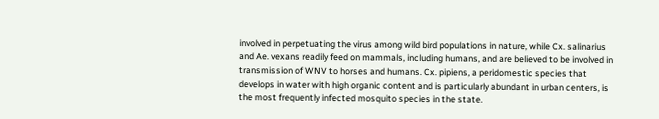involved in perpetuating the virus among wild bird populations in nature, while Cx. salinarius and Ae. vexans readily feed on mammals, including humans, and are believed to be involved in transmission of WNV to horses and humans. Cx. pipiens, a peridomestic species that develops in water with high organic content and is particularly abundant in urban centers, is the most frequently infected mosquito species in the state.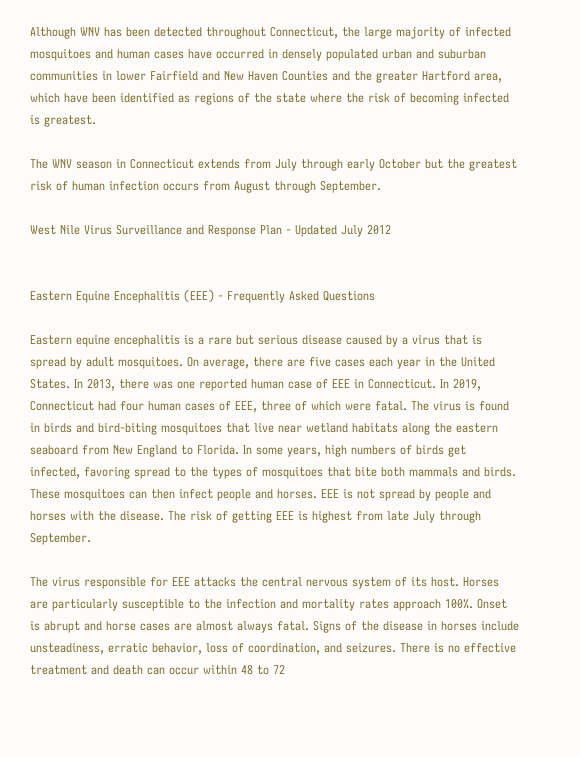Although WNV has been detected throughout Connecticut, the large majority of infected mosquitoes and human cases have occurred in densely populated urban and suburban communities in lower Fairfield and New Haven Counties and the greater Hartford area, which have been identified as regions of the state where the risk of becoming infected is greatest.

The WNV season in Connecticut extends from July through early October but the greatest risk of human infection occurs from August through September.

West Nile Virus Surveillance and Response Plan - Updated July 2012


Eastern Equine Encephalitis (EEE) - Frequently Asked Questions

Eastern equine encephalitis is a rare but serious disease caused by a virus that is spread by adult mosquitoes. On average, there are five cases each year in the United States. In 2013, there was one reported human case of EEE in Connecticut. In 2019, Connecticut had four human cases of EEE, three of which were fatal. The virus is found in birds and bird-biting mosquitoes that live near wetland habitats along the eastern seaboard from New England to Florida. In some years, high numbers of birds get infected, favoring spread to the types of mosquitoes that bite both mammals and birds. These mosquitoes can then infect people and horses. EEE is not spread by people and horses with the disease. The risk of getting EEE is highest from late July through September.

The virus responsible for EEE attacks the central nervous system of its host. Horses are particularly susceptible to the infection and mortality rates approach 100%. Onset is abrupt and horse cases are almost always fatal. Signs of the disease in horses include unsteadiness, erratic behavior, loss of coordination, and seizures. There is no effective treatment and death can occur within 48 to 72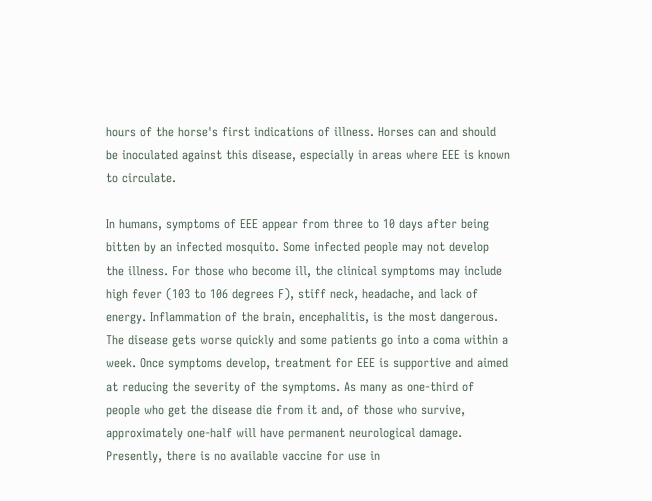hours of the horse's first indications of illness. Horses can and should be inoculated against this disease, especially in areas where EEE is known to circulate.

In humans, symptoms of EEE appear from three to 10 days after being bitten by an infected mosquito. Some infected people may not develop the illness. For those who become ill, the clinical symptoms may include high fever (103 to 106 degrees F), stiff neck, headache, and lack of energy. Inflammation of the brain, encephalitis, is the most dangerous. The disease gets worse quickly and some patients go into a coma within a week. Once symptoms develop, treatment for EEE is supportive and aimed at reducing the severity of the symptoms. As many as one-third of people who get the disease die from it and, of those who survive, approximately one-half will have permanent neurological damage. Presently, there is no available vaccine for use in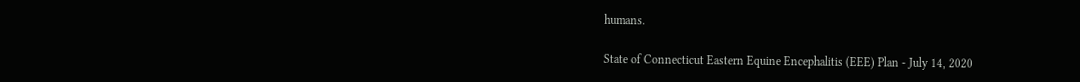humans.

State of Connecticut Eastern Equine Encephalitis (EEE) Plan - July 14, 2020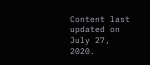Content last updated on July 27, 2020.